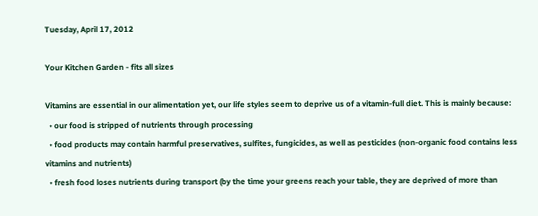Tuesday, April 17, 2012

Your Kitchen Garden - fits all sizes

Vitamins are essential in our alimentation yet, our life styles seem to deprive us of a vitamin-full diet. This is mainly because:
  • our food is stripped of nutrients through processing
  • food products may contain harmful preservatives, sulfites, fungicides, as well as pesticides (non-organic food contains less vitamins and nutrients)
  • fresh food loses nutrients during transport (by the time your greens reach your table, they are deprived of more than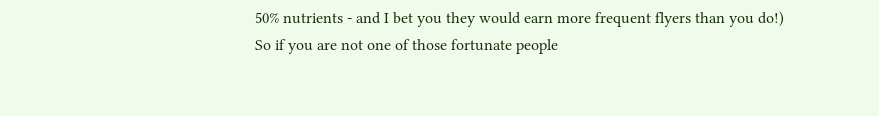50% nutrients - and I bet you they would earn more frequent flyers than you do!)
So if you are not one of those fortunate people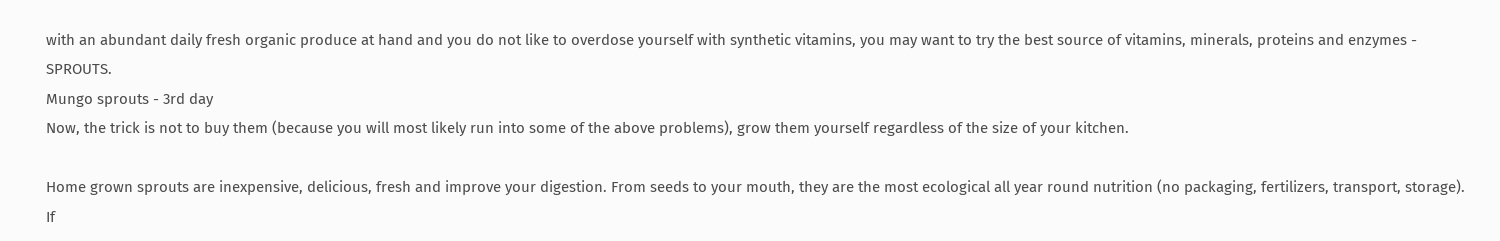with an abundant daily fresh organic produce at hand and you do not like to overdose yourself with synthetic vitamins, you may want to try the best source of vitamins, minerals, proteins and enzymes - SPROUTS.
Mungo sprouts - 3rd day
Now, the trick is not to buy them (because you will most likely run into some of the above problems), grow them yourself regardless of the size of your kitchen.

Home grown sprouts are inexpensive, delicious, fresh and improve your digestion. From seeds to your mouth, they are the most ecological all year round nutrition (no packaging, fertilizers, transport, storage). If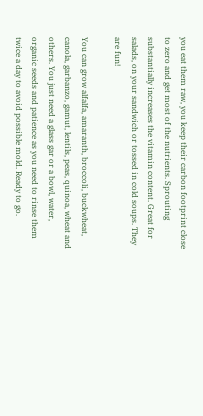you eat them raw, you keep their carbon footprint close to zero and get most of the nutrients. Sprouting substantially increases the vitamin content. Great for salads, on your sandwich or tossed in cold soups. They are fun!

You can grow alfalfa, amaranth, broccoli, buckwheat, canola, garbanzo, gamut, lentils, peas, quinoa, wheat and others. You just need a glass gar or a bowl, water, organic seeds and patience as you need to rinse them twice a day to avoid possible mold. Ready to go.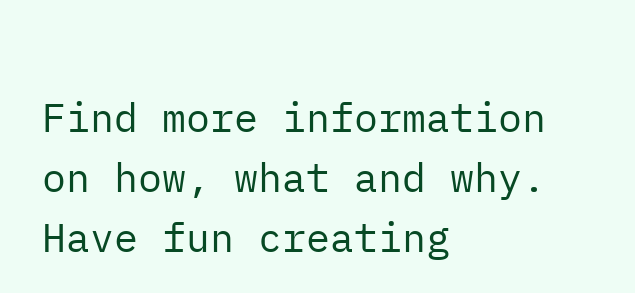Find more information on how, what and why. Have fun creating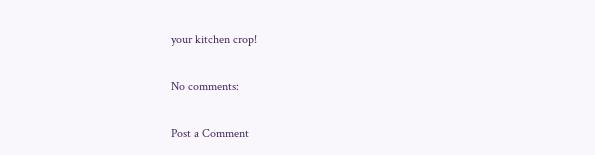your kitchen crop!

No comments:

Post a Comment